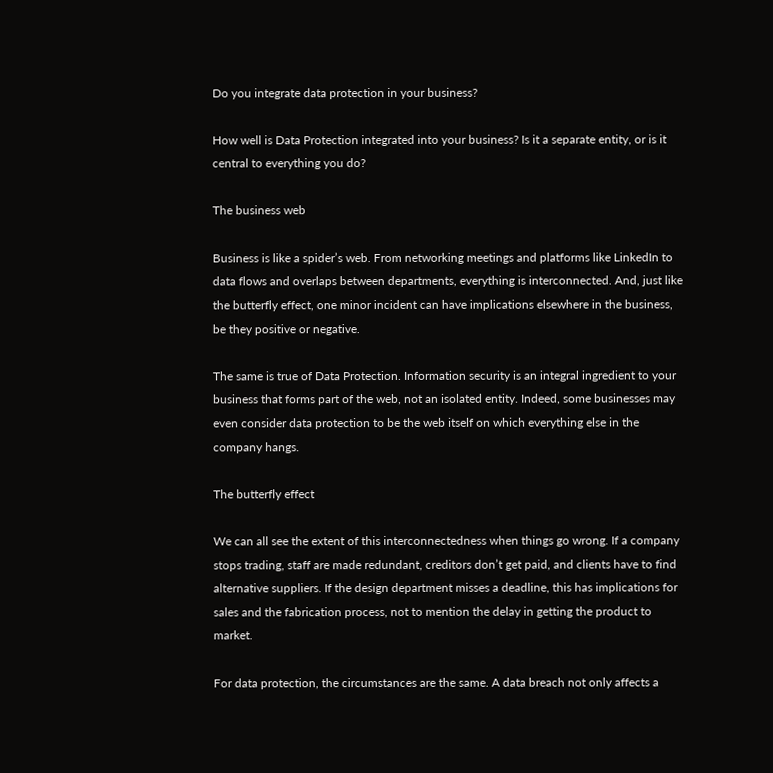Do you integrate data protection in your business?

How well is Data Protection integrated into your business? Is it a separate entity, or is it central to everything you do?

The business web

Business is like a spider’s web. From networking meetings and platforms like LinkedIn to data flows and overlaps between departments, everything is interconnected. And, just like the butterfly effect, one minor incident can have implications elsewhere in the business, be they positive or negative.

The same is true of Data Protection. Information security is an integral ingredient to your business that forms part of the web, not an isolated entity. Indeed, some businesses may even consider data protection to be the web itself on which everything else in the company hangs.

The butterfly effect

We can all see the extent of this interconnectedness when things go wrong. If a company stops trading, staff are made redundant, creditors don’t get paid, and clients have to find alternative suppliers. If the design department misses a deadline, this has implications for sales and the fabrication process, not to mention the delay in getting the product to market.

For data protection, the circumstances are the same. A data breach not only affects a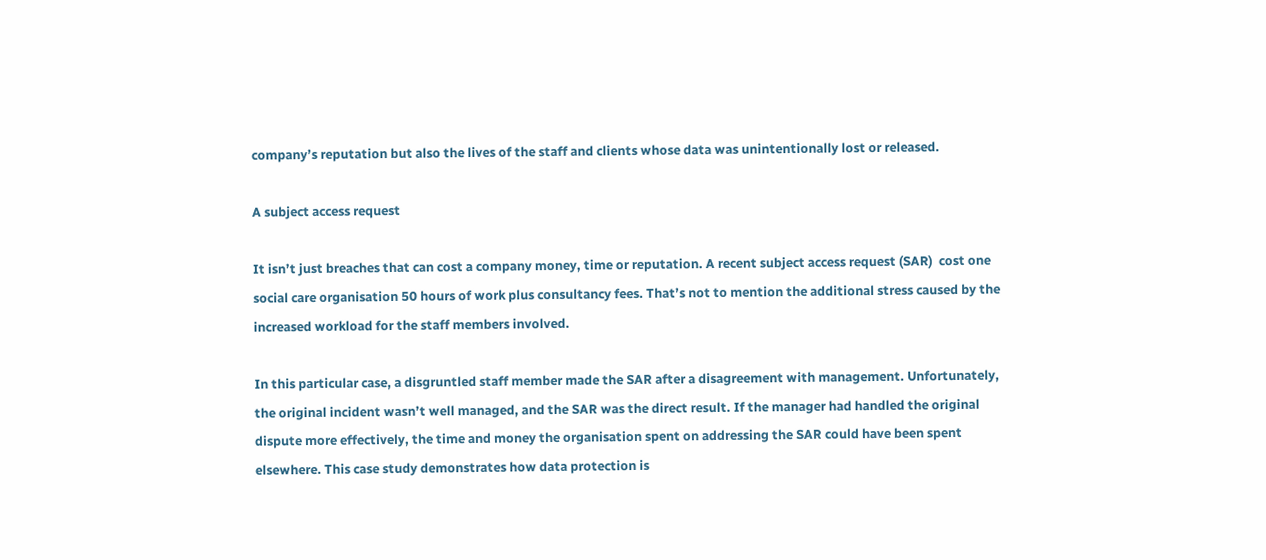company’s reputation but also the lives of the staff and clients whose data was unintentionally lost or released.

A subject access request

It isn’t just breaches that can cost a company money, time or reputation. A recent subject access request (SAR)  cost one social care organisation 50 hours of work plus consultancy fees. That’s not to mention the additional stress caused by the increased workload for the staff members involved.

In this particular case, a disgruntled staff member made the SAR after a disagreement with management. Unfortunately, the original incident wasn’t well managed, and the SAR was the direct result. If the manager had handled the original dispute more effectively, the time and money the organisation spent on addressing the SAR could have been spent elsewhere. This case study demonstrates how data protection is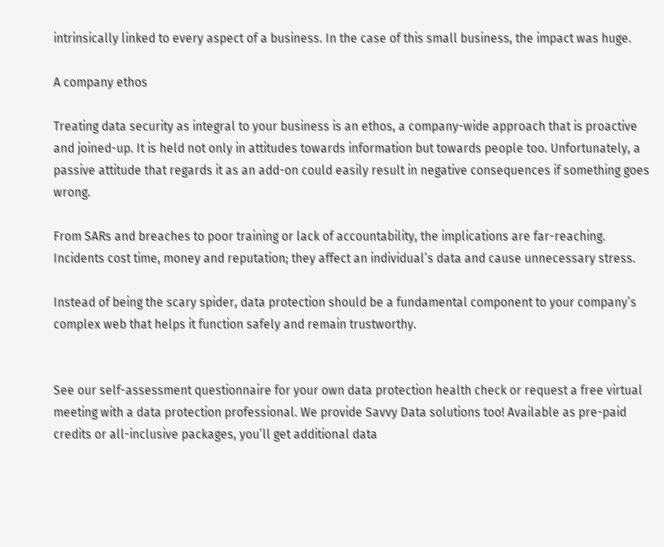intrinsically linked to every aspect of a business. In the case of this small business, the impact was huge.

A company ethos

Treating data security as integral to your business is an ethos, a company-wide approach that is proactive and joined-up. It is held not only in attitudes towards information but towards people too. Unfortunately, a passive attitude that regards it as an add-on could easily result in negative consequences if something goes wrong.

From SARs and breaches to poor training or lack of accountability, the implications are far-reaching. Incidents cost time, money and reputation; they affect an individual’s data and cause unnecessary stress.

Instead of being the scary spider, data protection should be a fundamental component to your company’s complex web that helps it function safely and remain trustworthy.


See our self-assessment questionnaire for your own data protection health check or request a free virtual meeting with a data protection professional. We provide Savvy Data solutions too! Available as pre-paid credits or all-inclusive packages, you’ll get additional data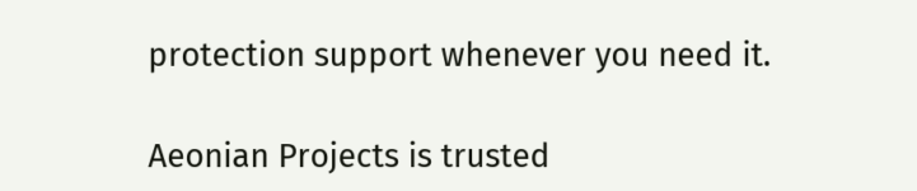protection support whenever you need it.

Aeonian Projects is trusted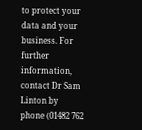to protect your data and your business. For further information, contact Dr Sam Linton by phone (01482 762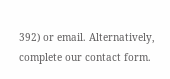392) or email. Alternatively, complete our contact form.